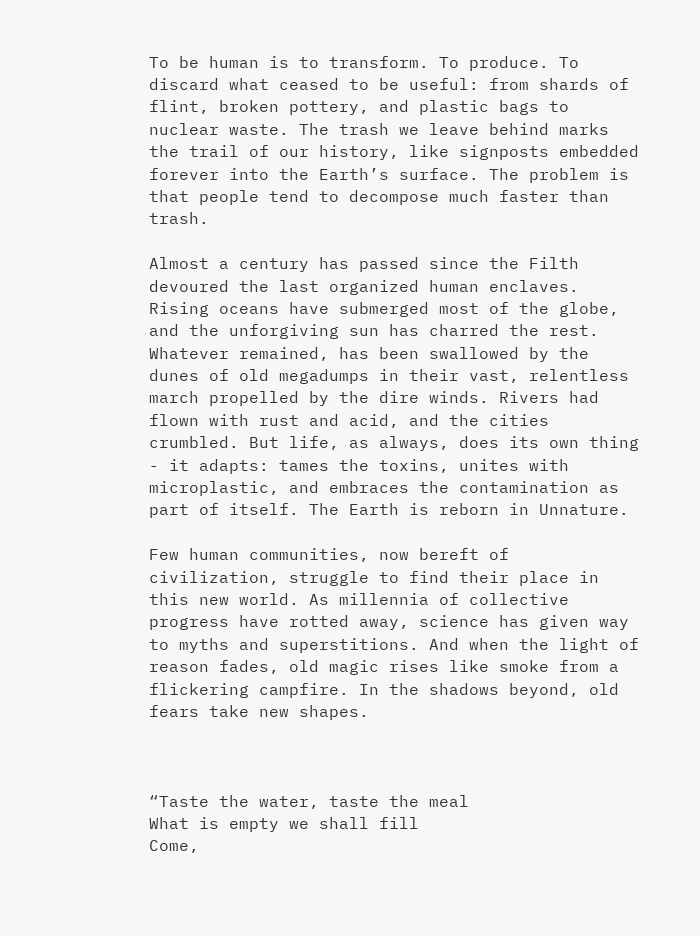To be human is to transform. To produce. To discard what ceased to be useful: from shards of flint, broken pottery, and plastic bags to nuclear waste. The trash we leave behind marks the trail of our history, like signposts embedded forever into the Earth’s surface. The problem is that people tend to decompose much faster than trash.

Almost a century has passed since the Filth devoured the last organized human enclaves. Rising oceans have submerged most of the globe, and the unforgiving sun has charred the rest. Whatever remained, has been swallowed by the dunes of old megadumps in their vast, relentless march propelled by the dire winds. Rivers had flown with rust and acid, and the cities crumbled. But life, as always, does its own thing - it adapts: tames the toxins, unites with microplastic, and embraces the contamination as part of itself. The Earth is reborn in Unnature.

Few human communities, now bereft of civilization, struggle to find their place in this new world. As millennia of collective progress have rotted away, science has given way to myths and superstitions. And when the light of reason fades, old magic rises like smoke from a flickering campfire. In the shadows beyond, old fears take new shapes.



“Taste the water, taste the meal
What is empty we shall fill
Come,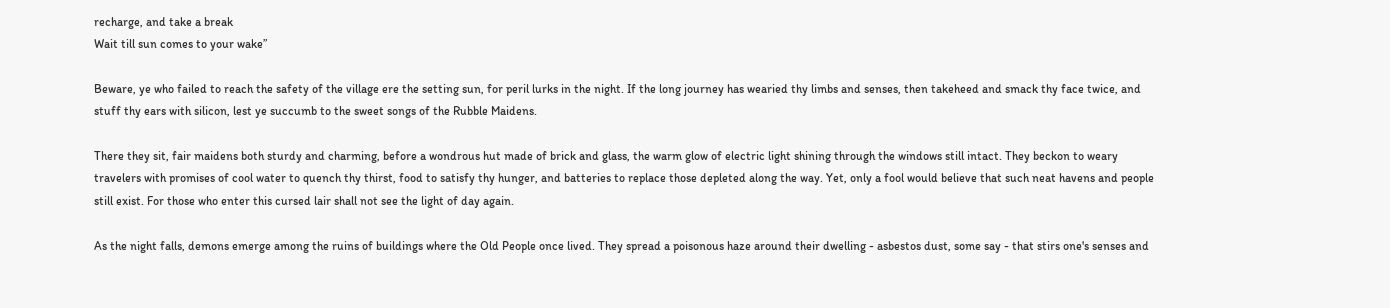recharge, and take a break
Wait till sun comes to your wake”

Beware, ye who failed to reach the safety of the village ere the setting sun, for peril lurks in the night. If the long journey has wearied thy limbs and senses, then takeheed and smack thy face twice, and stuff thy ears with silicon, lest ye succumb to the sweet songs of the Rubble Maidens.

There they sit, fair maidens both sturdy and charming, before a wondrous hut made of brick and glass, the warm glow of electric light shining through the windows still intact. They beckon to weary travelers with promises of cool water to quench thy thirst, food to satisfy thy hunger, and batteries to replace those depleted along the way. Yet, only a fool would believe that such neat havens and people still exist. For those who enter this cursed lair shall not see the light of day again.

As the night falls, demons emerge among the ruins of buildings where the Old People once lived. They spread a poisonous haze around their dwelling - asbestos dust, some say - that stirs one's senses and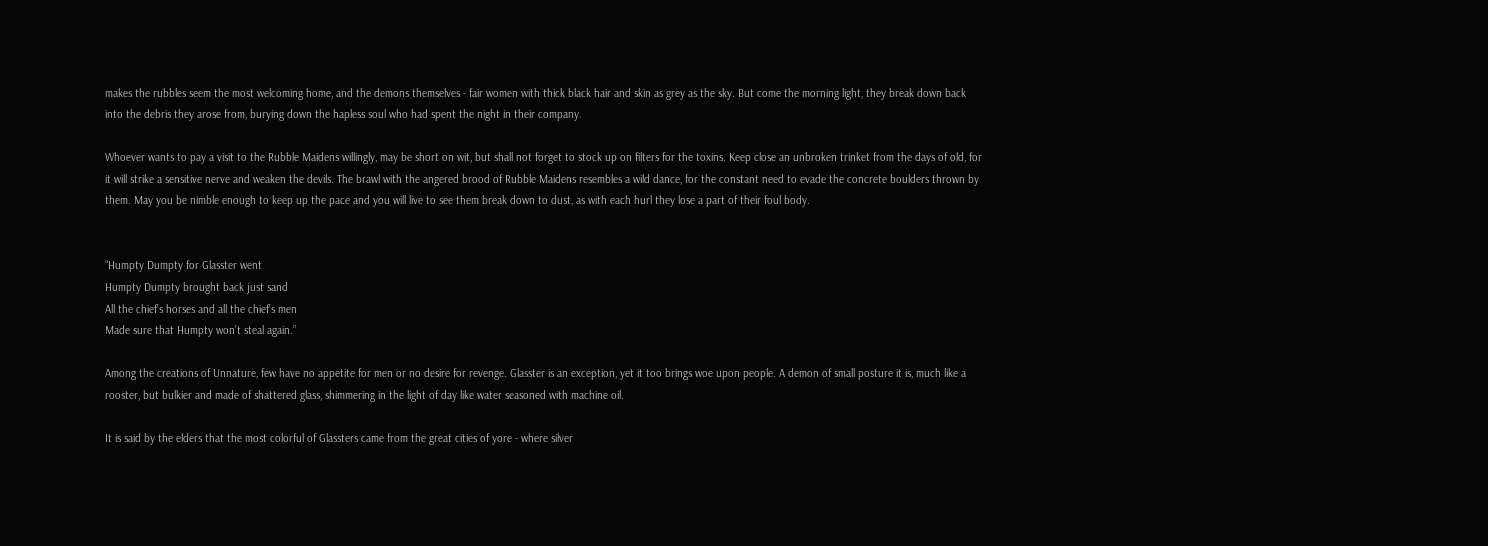makes the rubbles seem the most welcoming home, and the demons themselves - fair women with thick black hair and skin as grey as the sky. But come the morning light, they break down back into the debris they arose from, burying down the hapless soul who had spent the night in their company.

Whoever wants to pay a visit to the Rubble Maidens willingly, may be short on wit, but shall not forget to stock up on filters for the toxins. Keep close an unbroken trinket from the days of old, for it will strike a sensitive nerve and weaken the devils. The brawl with the angered brood of Rubble Maidens resembles a wild dance, for the constant need to evade the concrete boulders thrown by them. May you be nimble enough to keep up the pace and you will live to see them break down to dust, as with each hurl they lose a part of their foul body.


“Humpty Dumpty for Glasster went
Humpty Dumpty brought back just sand
All the chief’s horses and all the chief’s men
Made sure that Humpty won’t steal again.”

Among the creations of Unnature, few have no appetite for men or no desire for revenge. Glasster is an exception, yet it too brings woe upon people. A demon of small posture it is, much like a rooster, but bulkier and made of shattered glass, shimmering in the light of day like water seasoned with machine oil.

It is said by the elders that the most colorful of Glassters came from the great cities of yore - where silver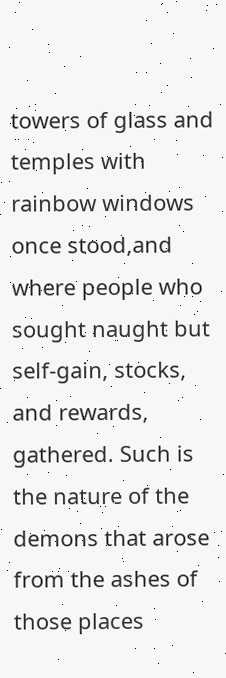towers of glass and temples with rainbow windows once stood,and where people who sought naught but self-gain, stocks, and rewards, gathered. Such is the nature of the demons that arose from the ashes of those places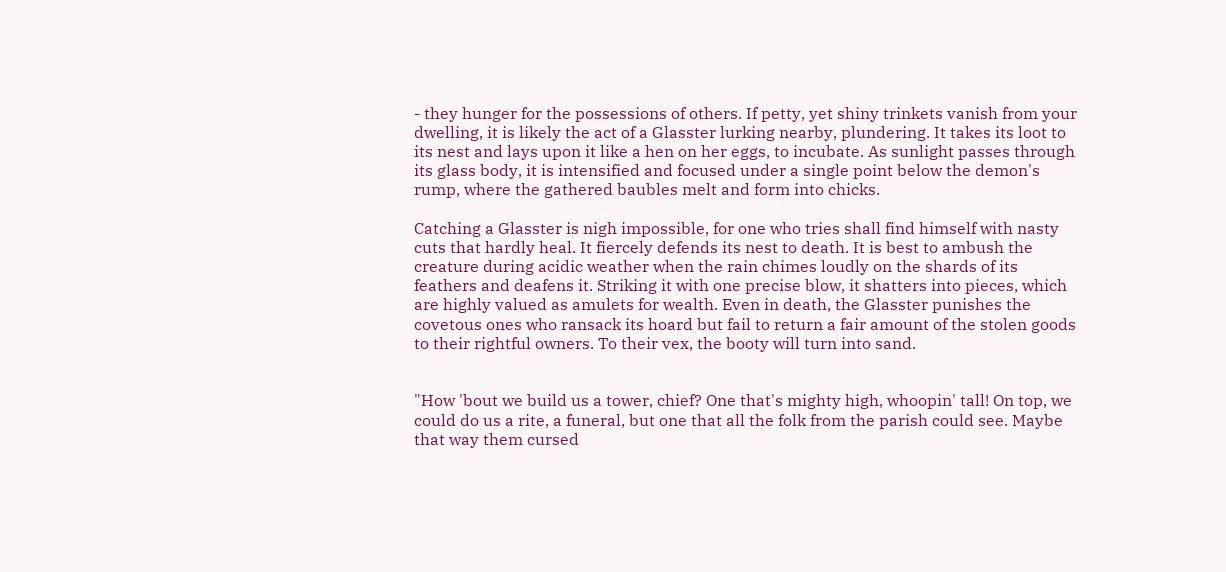- they hunger for the possessions of others. If petty, yet shiny trinkets vanish from your dwelling, it is likely the act of a Glasster lurking nearby, plundering. It takes its loot to its nest and lays upon it like a hen on her eggs, to incubate. As sunlight passes through its glass body, it is intensified and focused under a single point below the demon's rump, where the gathered baubles melt and form into chicks.

Catching a Glasster is nigh impossible, for one who tries shall find himself with nasty cuts that hardly heal. It fiercely defends its nest to death. It is best to ambush the creature during acidic weather when the rain chimes loudly on the shards of its feathers and deafens it. Striking it with one precise blow, it shatters into pieces, which are highly valued as amulets for wealth. Even in death, the Glasster punishes the covetous ones who ransack its hoard but fail to return a fair amount of the stolen goods to their rightful owners. To their vex, the booty will turn into sand.


"How 'bout we build us a tower, chief? One that's mighty high, whoopin' tall! On top, we could do us a rite, a funeral, but one that all the folk from the parish could see. Maybe that way them cursed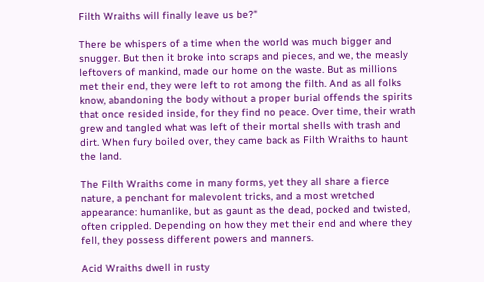Filth Wraiths will finally leave us be?"

There be whispers of a time when the world was much bigger and snugger. But then it broke into scraps and pieces, and we, the measly leftovers of mankind, made our home on the waste. But as millions met their end, they were left to rot among the filth. And as all folks know, abandoning the body without a proper burial offends the spirits that once resided inside, for they find no peace. Over time, their wrath grew and tangled what was left of their mortal shells with trash and dirt. When fury boiled over, they came back as Filth Wraiths to haunt the land.

The Filth Wraiths come in many forms, yet they all share a fierce nature, a penchant for malevolent tricks, and a most wretched appearance: humanlike, but as gaunt as the dead, pocked and twisted, often crippled. Depending on how they met their end and where they fell, they possess different powers and manners.

Acid Wraiths dwell in rusty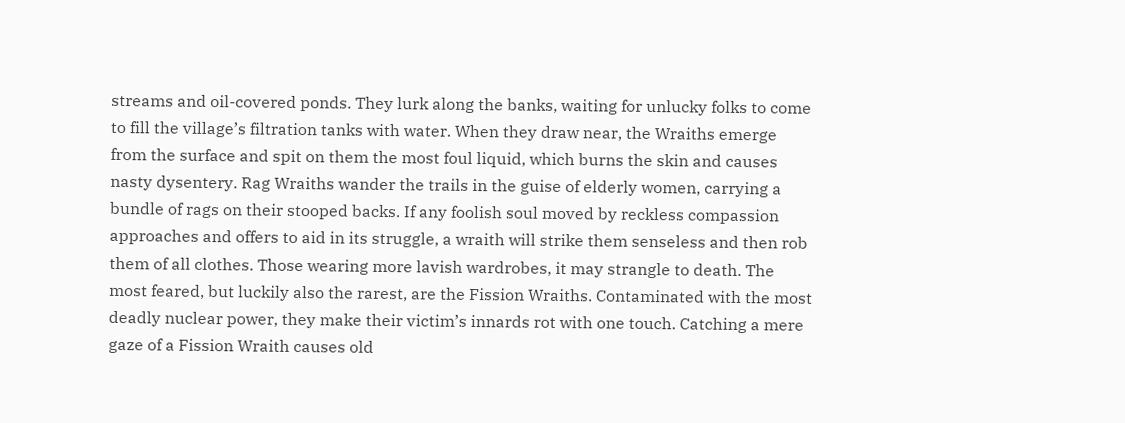streams and oil-covered ponds. They lurk along the banks, waiting for unlucky folks to come to fill the village’s filtration tanks with water. When they draw near, the Wraiths emerge from the surface and spit on them the most foul liquid, which burns the skin and causes nasty dysentery. Rag Wraiths wander the trails in the guise of elderly women, carrying a bundle of rags on their stooped backs. If any foolish soul moved by reckless compassion approaches and offers to aid in its struggle, a wraith will strike them senseless and then rob them of all clothes. Those wearing more lavish wardrobes, it may strangle to death. The most feared, but luckily also the rarest, are the Fission Wraiths. Contaminated with the most deadly nuclear power, they make their victim’s innards rot with one touch. Catching a mere gaze of a Fission Wraith causes old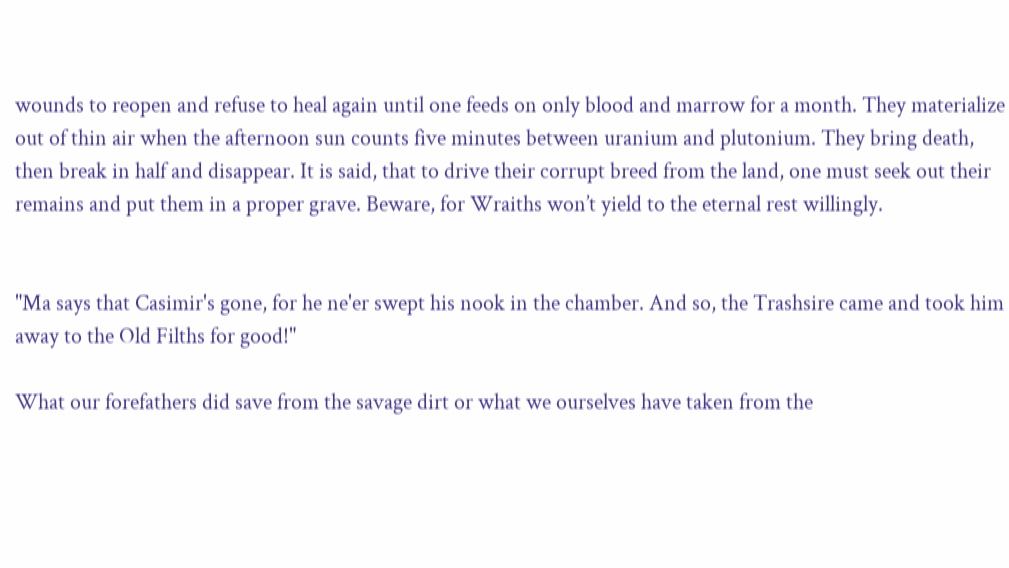wounds to reopen and refuse to heal again until one feeds on only blood and marrow for a month. They materialize out of thin air when the afternoon sun counts five minutes between uranium and plutonium. They bring death, then break in half and disappear. It is said, that to drive their corrupt breed from the land, one must seek out their remains and put them in a proper grave. Beware, for Wraiths won’t yield to the eternal rest willingly.


"Ma says that Casimir's gone, for he ne'er swept his nook in the chamber. And so, the Trashsire came and took him away to the Old Filths for good!"

What our forefathers did save from the savage dirt or what we ourselves have taken from the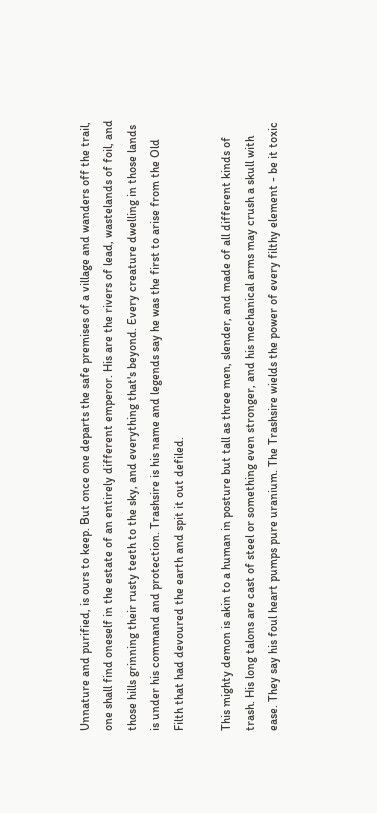Unnature and purified, is ours to keep. But once one departs the safe premises of a village and wanders off the trail, one shall find oneself in the estate of an entirely different emperor. His are the rivers of lead, wastelands of foil, and those hills grinning their rusty teeth to the sky, and everything that's beyond. Every creature dwelling in those lands is under his command and protection. Trashsire is his name and legends say he was the first to arise from the Old Filth that had devoured the earth and spit it out defiled.

This mighty demon is akin to a human in posture but tall as three men, slender, and made of all different kinds of trash. His long talons are cast of steel or something even stronger, and his mechanical arms may crush a skull with ease. They say his foul heart pumps pure uranium. The Trashsire wields the power of every filthy element - be it toxic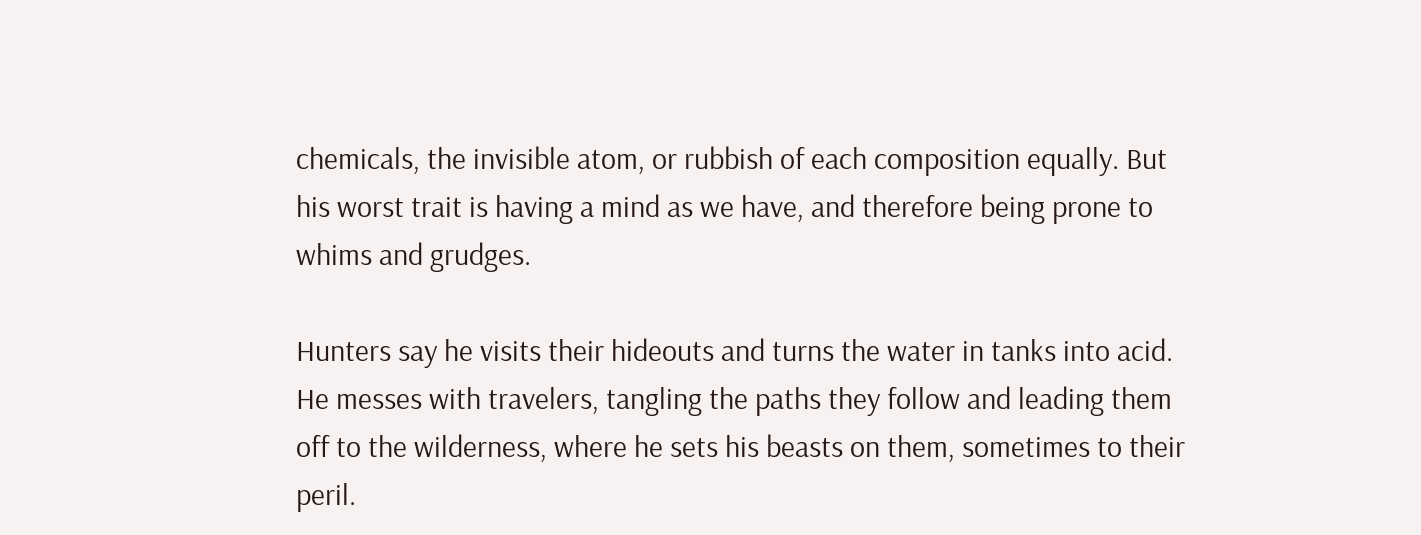chemicals, the invisible atom, or rubbish of each composition equally. But his worst trait is having a mind as we have, and therefore being prone to whims and grudges.

Hunters say he visits their hideouts and turns the water in tanks into acid. He messes with travelers, tangling the paths they follow and leading them off to the wilderness, where he sets his beasts on them, sometimes to their peril.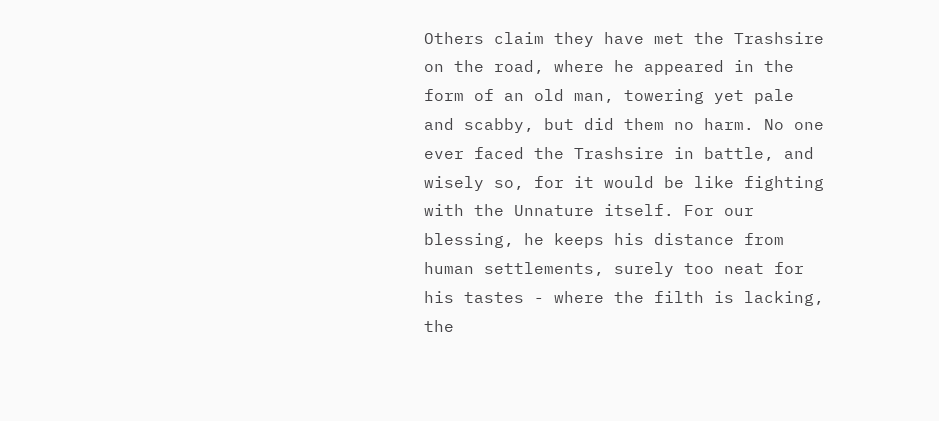Others claim they have met the Trashsire on the road, where he appeared in the form of an old man, towering yet pale and scabby, but did them no harm. No one ever faced the Trashsire in battle, and wisely so, for it would be like fighting with the Unnature itself. For our blessing, he keeps his distance from human settlements, surely too neat for his tastes - where the filth is lacking, the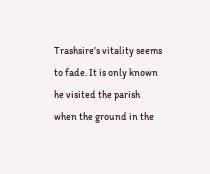Trashsire’s vitality seems to fade. It is only known he visited the parish when the ground in the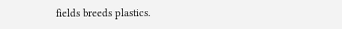fields breeds plastics.